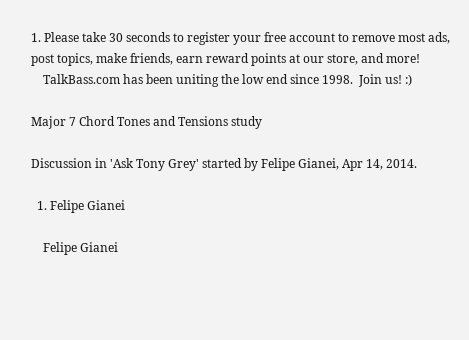1. Please take 30 seconds to register your free account to remove most ads, post topics, make friends, earn reward points at our store, and more!
    TalkBass.com has been uniting the low end since 1998.  Join us! :)

Major 7 Chord Tones and Tensions study

Discussion in 'Ask Tony Grey' started by Felipe Gianei, Apr 14, 2014.

  1. Felipe Gianei

    Felipe Gianei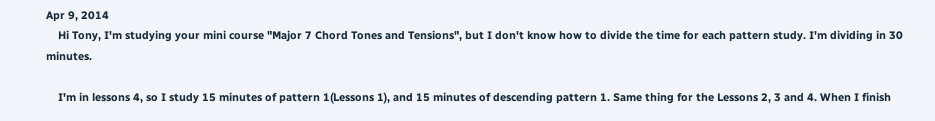Apr 9, 2014
    Hi Tony, I'm studying your mini course "Major 7 Chord Tones and Tensions", but I don't know how to divide the time for each pattern study. I'm dividing in 30 minutes.

    I'm in lessons 4, so I study 15 minutes of pattern 1(Lessons 1), and 15 minutes of descending pattern 1. Same thing for the Lessons 2, 3 and 4. When I finish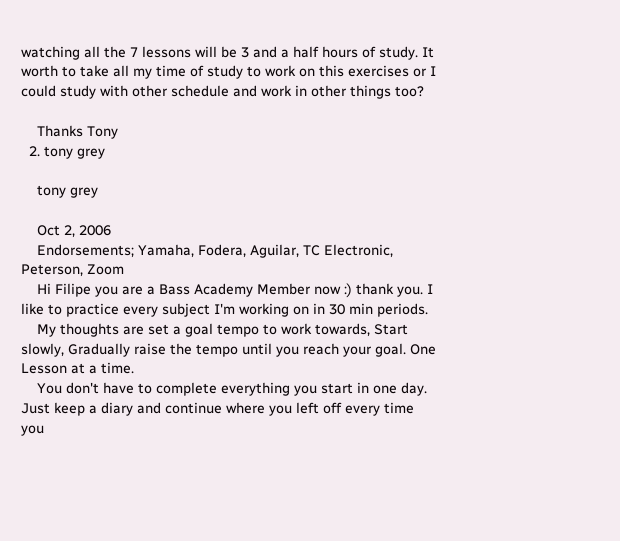watching all the 7 lessons will be 3 and a half hours of study. It worth to take all my time of study to work on this exercises or I could study with other schedule and work in other things too?

    Thanks Tony
  2. tony grey

    tony grey

    Oct 2, 2006
    Endorsements; Yamaha, Fodera, Aguilar, TC Electronic, Peterson, Zoom
    Hi Filipe you are a Bass Academy Member now :) thank you. I like to practice every subject I'm working on in 30 min periods.
    My thoughts are set a goal tempo to work towards, Start slowly, Gradually raise the tempo until you reach your goal. One Lesson at a time.
    You don't have to complete everything you start in one day. Just keep a diary and continue where you left off every time you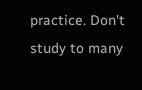practice. Don't study to many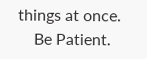things at once.
    Be Patient.